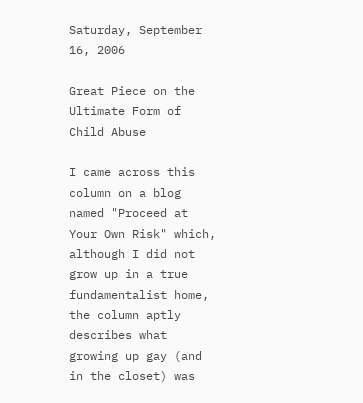Saturday, September 16, 2006

Great Piece on the Ultimate Form of Child Abuse

I came across this column on a blog named "Proceed at Your Own Risk" which, although I did not grow up in a true fundamentalist home, the column aptly describes what growing up gay (and in the closet) was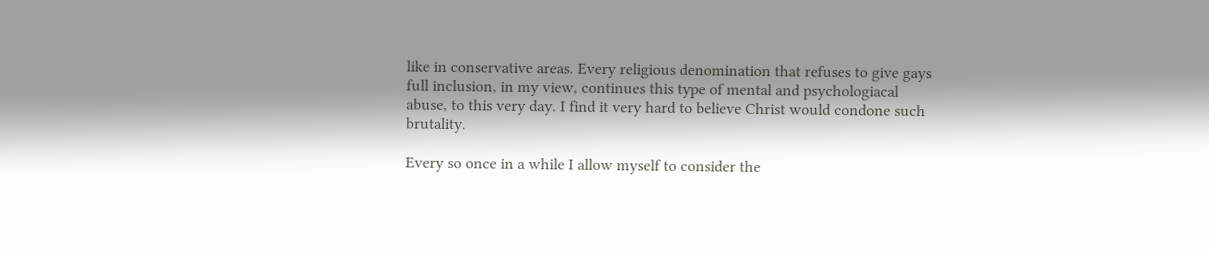like in conservative areas. Every religious denomination that refuses to give gays full inclusion, in my view, continues this type of mental and psychologiacal abuse, to this very day. I find it very hard to believe Christ would condone such brutality.

Every so once in a while I allow myself to consider the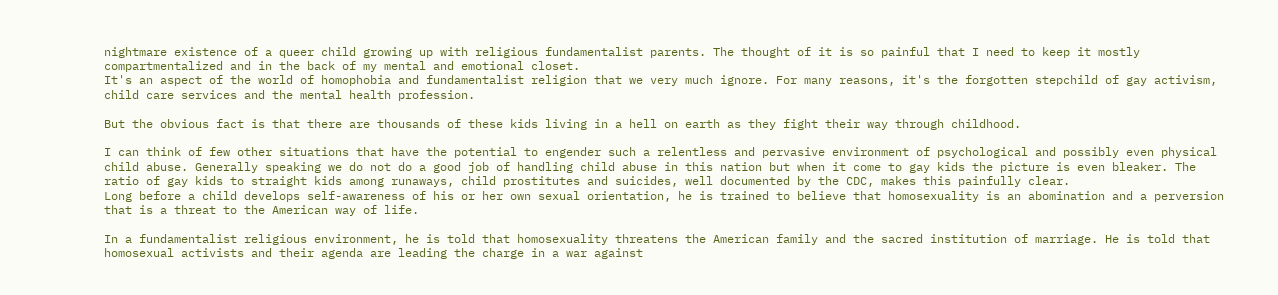nightmare existence of a queer child growing up with religious fundamentalist parents. The thought of it is so painful that I need to keep it mostly compartmentalized and in the back of my mental and emotional closet.
It's an aspect of the world of homophobia and fundamentalist religion that we very much ignore. For many reasons, it's the forgotten stepchild of gay activism, child care services and the mental health profession.

But the obvious fact is that there are thousands of these kids living in a hell on earth as they fight their way through childhood.

I can think of few other situations that have the potential to engender such a relentless and pervasive environment of psychological and possibly even physical child abuse. Generally speaking we do not do a good job of handling child abuse in this nation but when it come to gay kids the picture is even bleaker. The ratio of gay kids to straight kids among runaways, child prostitutes and suicides, well documented by the CDC, makes this painfully clear.
Long before a child develops self-awareness of his or her own sexual orientation, he is trained to believe that homosexuality is an abomination and a perversion that is a threat to the American way of life.

In a fundamentalist religious environment, he is told that homosexuality threatens the American family and the sacred institution of marriage. He is told that homosexual activists and their agenda are leading the charge in a war against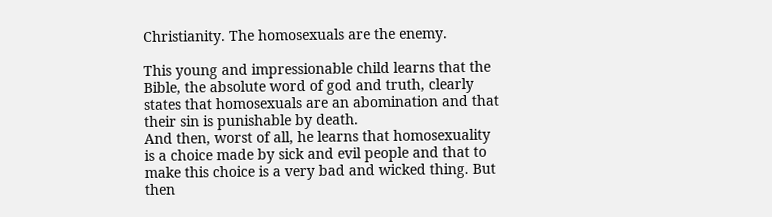Christianity. The homosexuals are the enemy.

This young and impressionable child learns that the Bible, the absolute word of god and truth, clearly states that homosexuals are an abomination and that their sin is punishable by death.
And then, worst of all, he learns that homosexuality is a choice made by sick and evil people and that to make this choice is a very bad and wicked thing. But then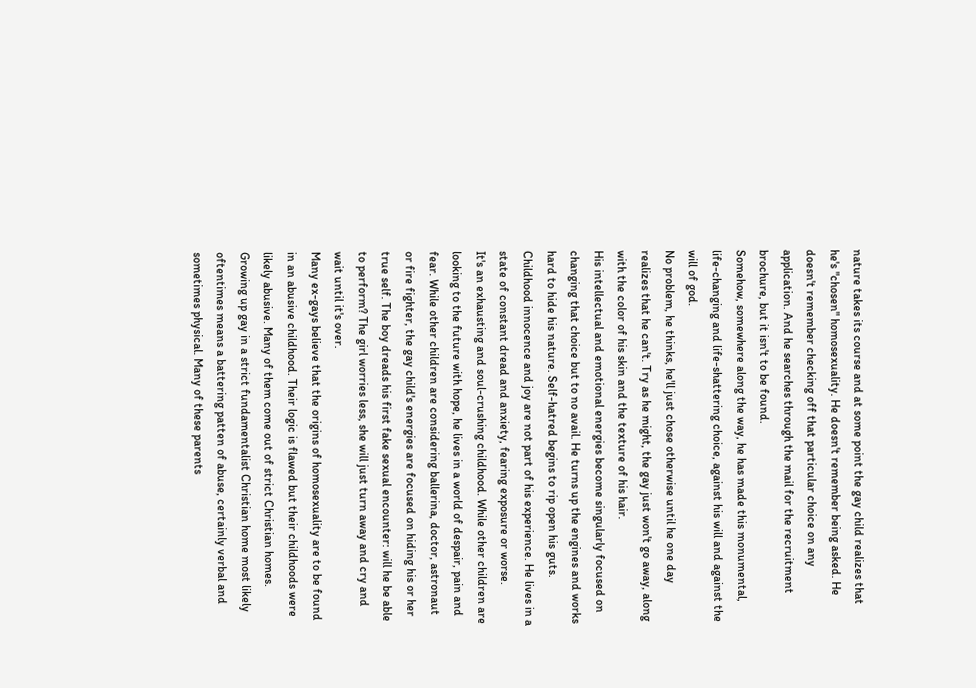nature takes its course and at some point the gay child realizes that he's "chosen" homosexuality. He doesn't remember being asked. He doesn't remember checking off that particular choice on any application. And he searches through the mail for the recruitment brochure, but it isn't to be found.
Somehow, somewhere along the way, he has made this monumental, life-changing and life-shattering choice, against his will and against the will of god.
No problem, he thinks, he'll just chose otherwise until he one day realizes that he can't. Try as he might, the gay just won't go away, along with the color of his skin and the texture of his hair.
His intellectual and emotional energies become singularly focused on changing that choice but to no avail. He turns up the engines and works hard to hide his nature. Self-hatred begins to rip open his guts. Childhood innocence and joy are not part of his experience. He lives in a state of constant dread and anxiety, fearing exposure or worse.
It's an exhausting and soul-crushing childhood. While other children are looking to the future with hope, he lives in a world of despair, pain and fear. While other children are considering ballerina, doctor, astronaut or fire fighter, the gay child's energies are focused on hiding his or her true self. The boy dreads his first fake sexual encounter: will he be able to perform? The girl worries less, she will just turn away and cry and wait until it's over.
Many ex-gays believe that the origins of homosexuality are to be found in an abusive childhood. Their logic is flawed but their childhoods were likely abusive. Many of them come out of strict Christian homes. Growing up gay in a strict fundamentalist Christian home most likely oftentimes means a battering patten of abuse, certainly verbal and sometimes physical. Many of these parents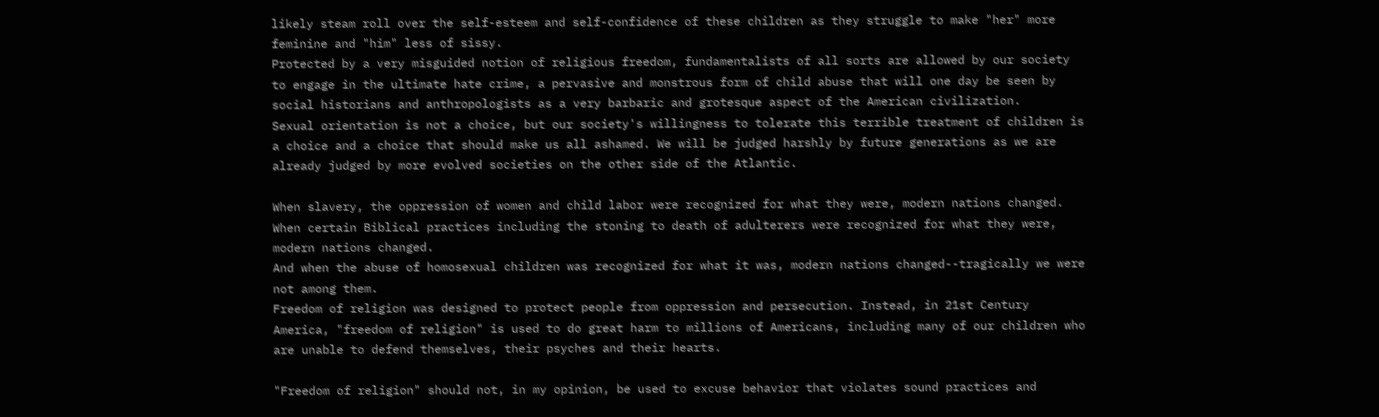likely steam roll over the self-esteem and self-confidence of these children as they struggle to make "her" more feminine and "him" less of sissy.
Protected by a very misguided notion of religious freedom, fundamentalists of all sorts are allowed by our society to engage in the ultimate hate crime, a pervasive and monstrous form of child abuse that will one day be seen by social historians and anthropologists as a very barbaric and grotesque aspect of the American civilization.
Sexual orientation is not a choice, but our society's willingness to tolerate this terrible treatment of children is a choice and a choice that should make us all ashamed. We will be judged harshly by future generations as we are already judged by more evolved societies on the other side of the Atlantic.

When slavery, the oppression of women and child labor were recognized for what they were, modern nations changed. When certain Biblical practices including the stoning to death of adulterers were recognized for what they were, modern nations changed.
And when the abuse of homosexual children was recognized for what it was, modern nations changed--tragically we were not among them.
Freedom of religion was designed to protect people from oppression and persecution. Instead, in 21st Century America, "freedom of religion" is used to do great harm to millions of Americans, including many of our children who are unable to defend themselves, their psyches and their hearts.

"Freedom of religion" should not, in my opinion, be used to excuse behavior that violates sound practices and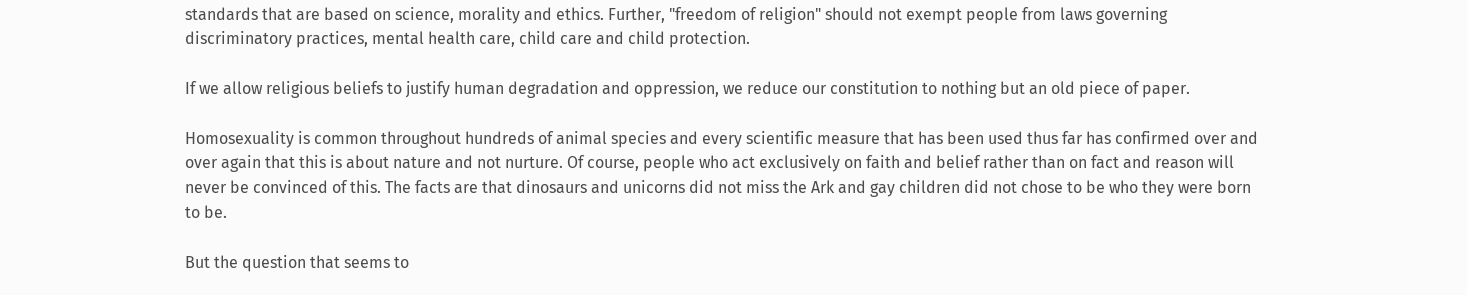standards that are based on science, morality and ethics. Further, "freedom of religion" should not exempt people from laws governing discriminatory practices, mental health care, child care and child protection.

If we allow religious beliefs to justify human degradation and oppression, we reduce our constitution to nothing but an old piece of paper.

Homosexuality is common throughout hundreds of animal species and every scientific measure that has been used thus far has confirmed over and over again that this is about nature and not nurture. Of course, people who act exclusively on faith and belief rather than on fact and reason will never be convinced of this. The facts are that dinosaurs and unicorns did not miss the Ark and gay children did not chose to be who they were born to be.

But the question that seems to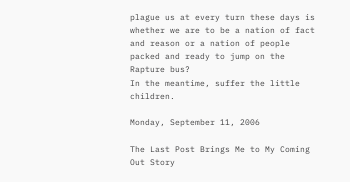plague us at every turn these days is whether we are to be a nation of fact and reason or a nation of people packed and ready to jump on the Rapture bus?
In the meantime, suffer the little children.

Monday, September 11, 2006

The Last Post Brings Me to My Coming Out Story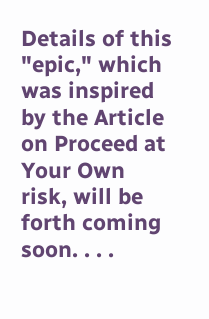Details of this "epic," which was inspired by the Article on Proceed at Your Own risk, will be forth coming soon. . . .